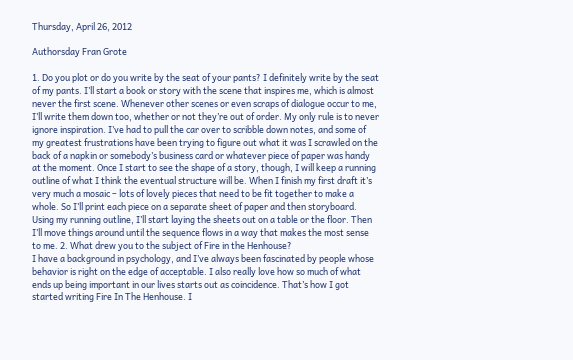Thursday, April 26, 2012

Authorsday Fran Grote

1. Do you plot or do you write by the seat of your pants? I definitely write by the seat of my pants. I’ll start a book or story with the scene that inspires me, which is almost never the first scene. Whenever other scenes or even scraps of dialogue occur to me, I’ll write them down too, whether or not they’re out of order. My only rule is to never ignore inspiration. I’ve had to pull the car over to scribble down notes, and some of my greatest frustrations have been trying to figure out what it was I scrawled on the back of a napkin or somebody’s business card or whatever piece of paper was handy at the moment. Once I start to see the shape of a story, though, I will keep a running outline of what I think the eventual structure will be. When I finish my first draft it’s very much a mosaic – lots of lovely pieces that need to be fit together to make a whole. So I’ll print each piece on a separate sheet of paper and then storyboard. Using my running outline, I’ll start laying the sheets out on a table or the floor. Then I’ll move things around until the sequence flows in a way that makes the most sense to me. 2. What drew you to the subject of Fire in the Henhouse?
I have a background in psychology, and I’ve always been fascinated by people whose behavior is right on the edge of acceptable. I also really love how so much of what ends up being important in our lives starts out as coincidence. That’s how I got started writing Fire In The Henhouse. I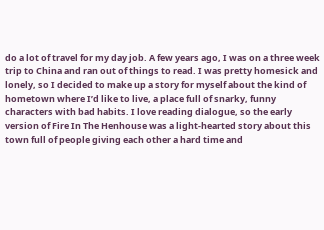do a lot of travel for my day job. A few years ago, I was on a three week trip to China and ran out of things to read. I was pretty homesick and lonely, so I decided to make up a story for myself about the kind of hometown where I’d like to live, a place full of snarky, funny characters with bad habits. I love reading dialogue, so the early version of Fire In The Henhouse was a light-hearted story about this town full of people giving each other a hard time and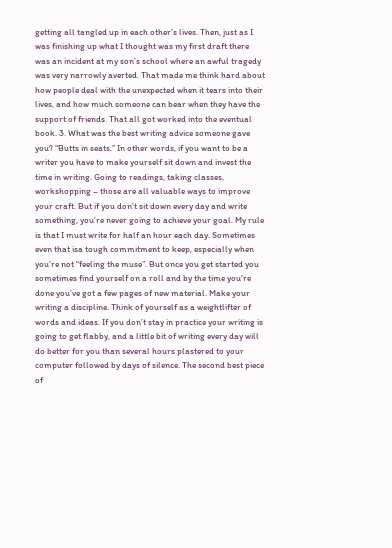getting all tangled up in each other’s lives. Then, just as I was finishing up what I thought was my first draft there was an incident at my son’s school where an awful tragedy was very narrowly averted. That made me think hard about how people deal with the unexpected when it tears into their lives, and how much someone can bear when they have the support of friends. That all got worked into the eventual book. 3. What was the best writing advice someone gave you? “Butts in seats.” In other words, if you want to be a writer you have to make yourself sit down and invest the time in writing. Going to readings, taking classes, workshopping – those are all valuable ways to improve your craft. But if you don’t sit down every day and write something, you’re never going to achieve your goal. My rule is that I must write for half an hour each day. Sometimes even that isa tough commitment to keep, especially when you’re not “feeling the muse”. But once you get started you sometimes find yourself on a roll and by the time you’re done you’ve got a few pages of new material. Make your writing a discipline. Think of yourself as a weightlifter of words and ideas. If you don’t stay in practice your writing is going to get flabby, and a little bit of writing every day will do better for you than several hours plastered to your computer followed by days of silence. The second best piece of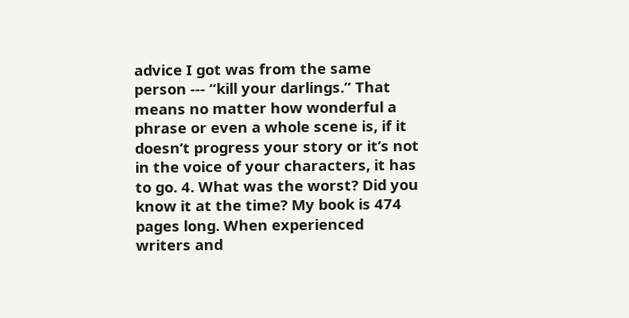advice I got was from the same person --- “kill your darlings.” That means no matter how wonderful a phrase or even a whole scene is, if it doesn’t progress your story or it’s not in the voice of your characters, it has to go. 4. What was the worst? Did you know it at the time? My book is 474 pages long. When experienced writers and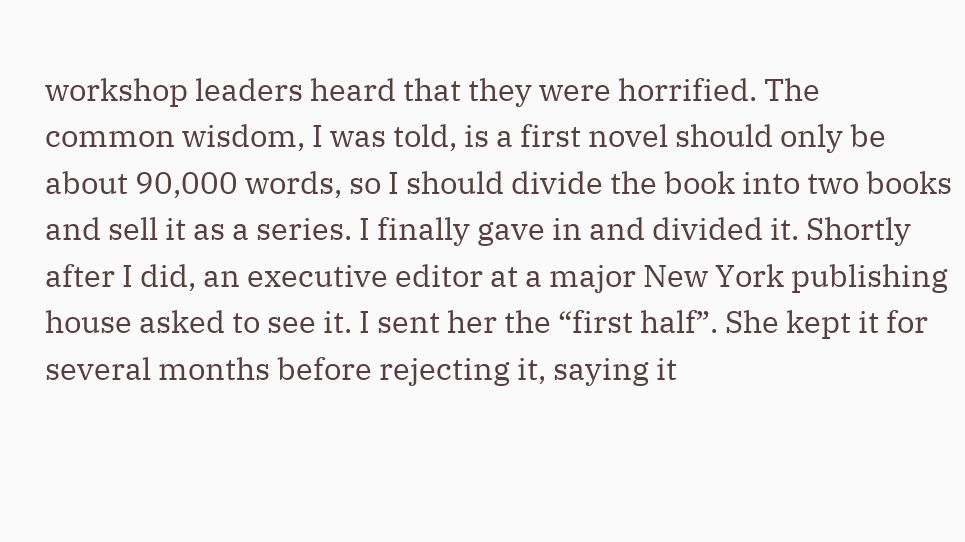workshop leaders heard that they were horrified. The common wisdom, I was told, is a first novel should only be about 90,000 words, so I should divide the book into two books and sell it as a series. I finally gave in and divided it. Shortly after I did, an executive editor at a major New York publishing house asked to see it. I sent her the “first half”. She kept it for several months before rejecting it, saying it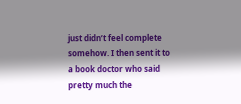just didn’t feel complete somehow. I then sent it to a book doctor who said pretty much the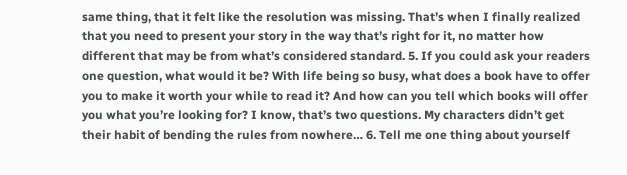same thing, that it felt like the resolution was missing. That’s when I finally realized that you need to present your story in the way that’s right for it, no matter how different that may be from what’s considered standard. 5. If you could ask your readers one question, what would it be? With life being so busy, what does a book have to offer you to make it worth your while to read it? And how can you tell which books will offer you what you’re looking for? I know, that’s two questions. My characters didn’t get their habit of bending the rules from nowhere… 6. Tell me one thing about yourself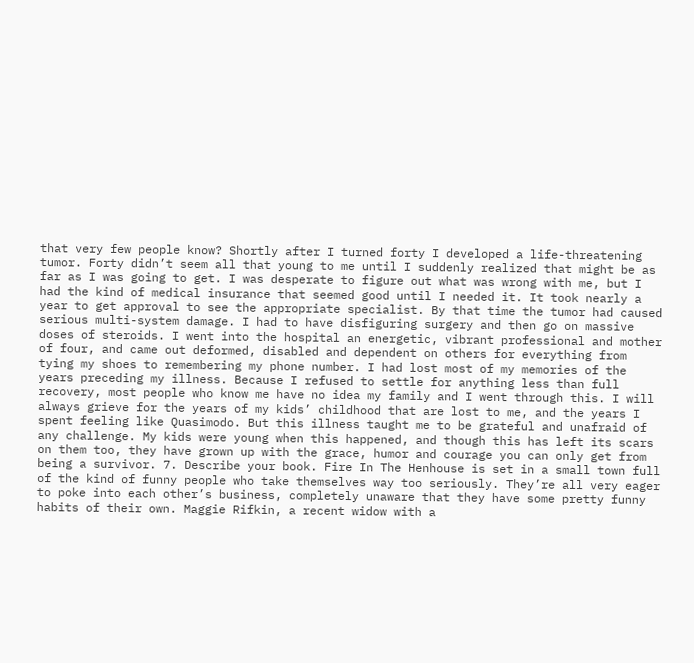that very few people know? Shortly after I turned forty I developed a life-threatening tumor. Forty didn’t seem all that young to me until I suddenly realized that might be as far as I was going to get. I was desperate to figure out what was wrong with me, but I had the kind of medical insurance that seemed good until I needed it. It took nearly a year to get approval to see the appropriate specialist. By that time the tumor had caused serious multi-system damage. I had to have disfiguring surgery and then go on massive doses of steroids. I went into the hospital an energetic, vibrant professional and mother of four, and came out deformed, disabled and dependent on others for everything from tying my shoes to remembering my phone number. I had lost most of my memories of the years preceding my illness. Because I refused to settle for anything less than full recovery, most people who know me have no idea my family and I went through this. I will always grieve for the years of my kids’ childhood that are lost to me, and the years I spent feeling like Quasimodo. But this illness taught me to be grateful and unafraid of any challenge. My kids were young when this happened, and though this has left its scars on them too, they have grown up with the grace, humor and courage you can only get from being a survivor. 7. Describe your book. Fire In The Henhouse is set in a small town full of the kind of funny people who take themselves way too seriously. They’re all very eager to poke into each other’s business, completely unaware that they have some pretty funny habits of their own. Maggie Rifkin, a recent widow with a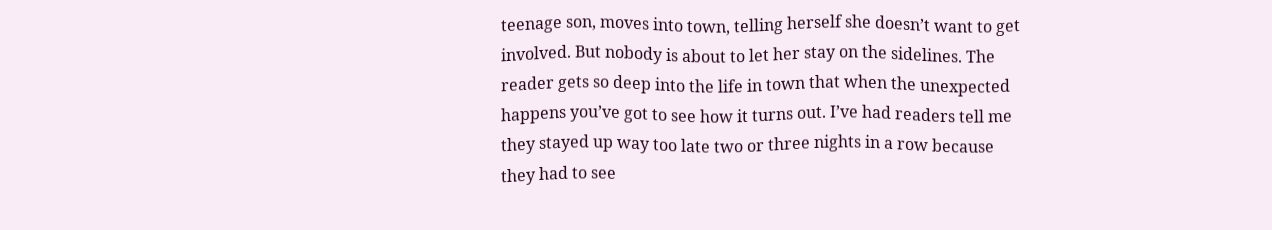teenage son, moves into town, telling herself she doesn’t want to get involved. But nobody is about to let her stay on the sidelines. The reader gets so deep into the life in town that when the unexpected happens you’ve got to see how it turns out. I’ve had readers tell me they stayed up way too late two or three nights in a row because they had to see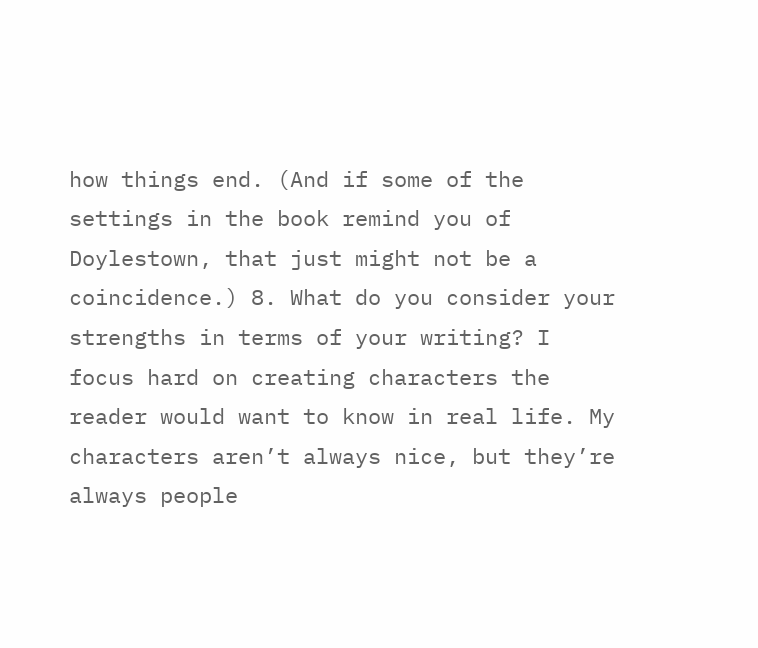how things end. (And if some of the settings in the book remind you of Doylestown, that just might not be a coincidence.) 8. What do you consider your strengths in terms of your writing? I focus hard on creating characters the reader would want to know in real life. My characters aren’t always nice, but they’re always people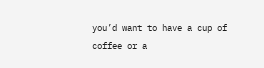you’d want to have a cup of coffee or a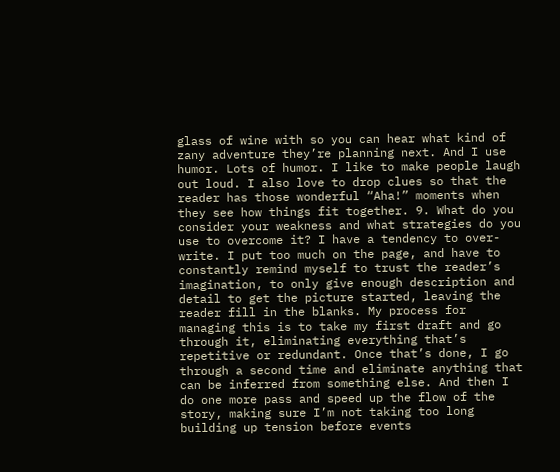glass of wine with so you can hear what kind of zany adventure they’re planning next. And I use humor. Lots of humor. I like to make people laugh out loud. I also love to drop clues so that the reader has those wonderful “Aha!” moments when they see how things fit together. 9. What do you consider your weakness and what strategies do you use to overcome it? I have a tendency to over-write. I put too much on the page, and have to constantly remind myself to trust the reader’s imagination, to only give enough description and detail to get the picture started, leaving the reader fill in the blanks. My process for managing this is to take my first draft and go through it, eliminating everything that’s repetitive or redundant. Once that’s done, I go through a second time and eliminate anything that can be inferred from something else. And then I do one more pass and speed up the flow of the story, making sure I’m not taking too long building up tension before events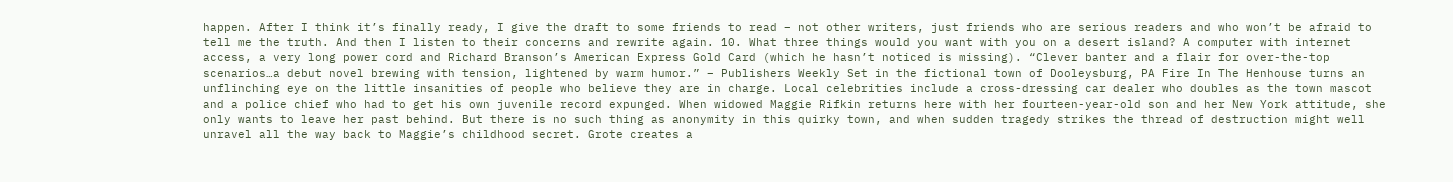happen. After I think it’s finally ready, I give the draft to some friends to read – not other writers, just friends who are serious readers and who won’t be afraid to tell me the truth. And then I listen to their concerns and rewrite again. 10. What three things would you want with you on a desert island? A computer with internet access, a very long power cord and Richard Branson’s American Express Gold Card (which he hasn’t noticed is missing). “Clever banter and a flair for over-the-top scenarios…a debut novel brewing with tension, lightened by warm humor.” – Publishers Weekly Set in the fictional town of Dooleysburg, PA Fire In The Henhouse turns an unflinching eye on the little insanities of people who believe they are in charge. Local celebrities include a cross-dressing car dealer who doubles as the town mascot and a police chief who had to get his own juvenile record expunged. When widowed Maggie Rifkin returns here with her fourteen-year-old son and her New York attitude, she only wants to leave her past behind. But there is no such thing as anonymity in this quirky town, and when sudden tragedy strikes the thread of destruction might well unravel all the way back to Maggie’s childhood secret. Grote creates a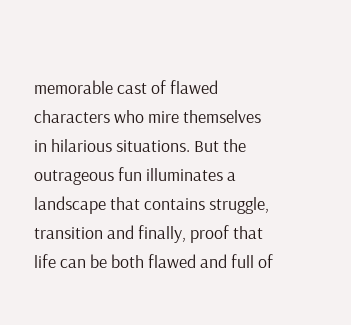memorable cast of flawed characters who mire themselves in hilarious situations. But the outrageous fun illuminates a landscape that contains struggle, transition and finally, proof that life can be both flawed and full of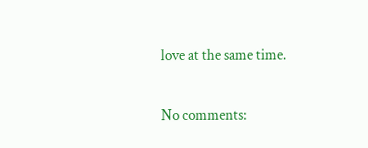love at the same time.

No comments: